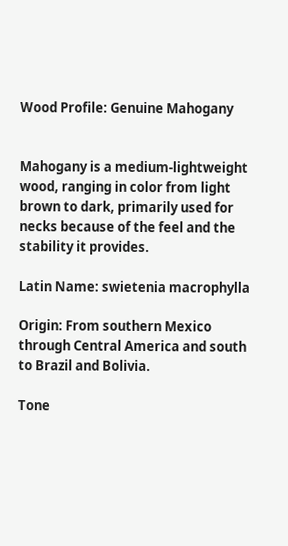Wood Profile: Genuine Mahogany


Mahogany is a medium-lightweight wood, ranging in color from light brown to dark, primarily used for necks because of the feel and the stability it provides.

Latin Name: swietenia macrophylla

Origin: From southern Mexico through Central America and south to Brazil and Bolivia.

Tone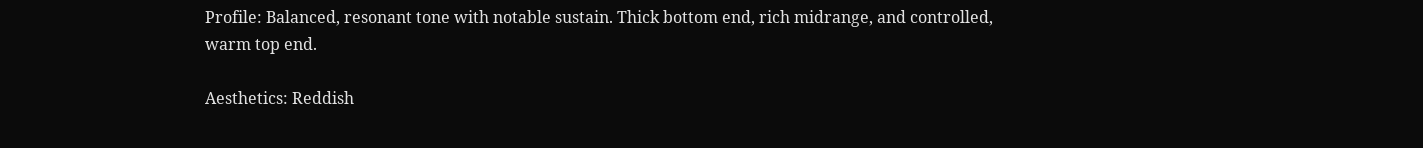Profile: Balanced, resonant tone with notable sustain. Thick bottom end, rich midrange, and controlled, warm top end.

Aesthetics: Reddish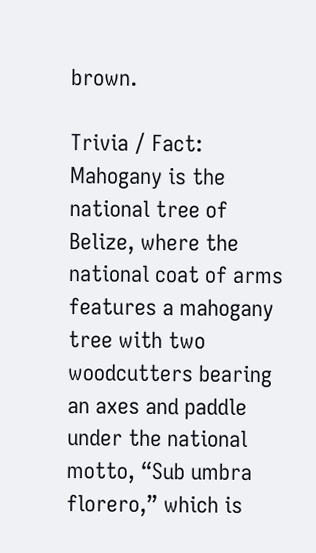brown.

Trivia / Fact: Mahogany is the national tree of Belize, where the national coat of arms features a mahogany tree with two woodcutters bearing an axes and paddle under the national motto, “Sub umbra florero,” which is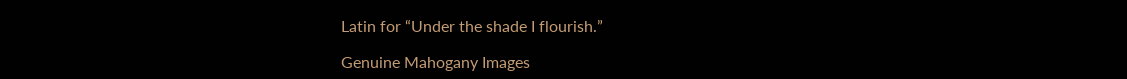Latin for “Under the shade I flourish.”

Genuine Mahogany Images